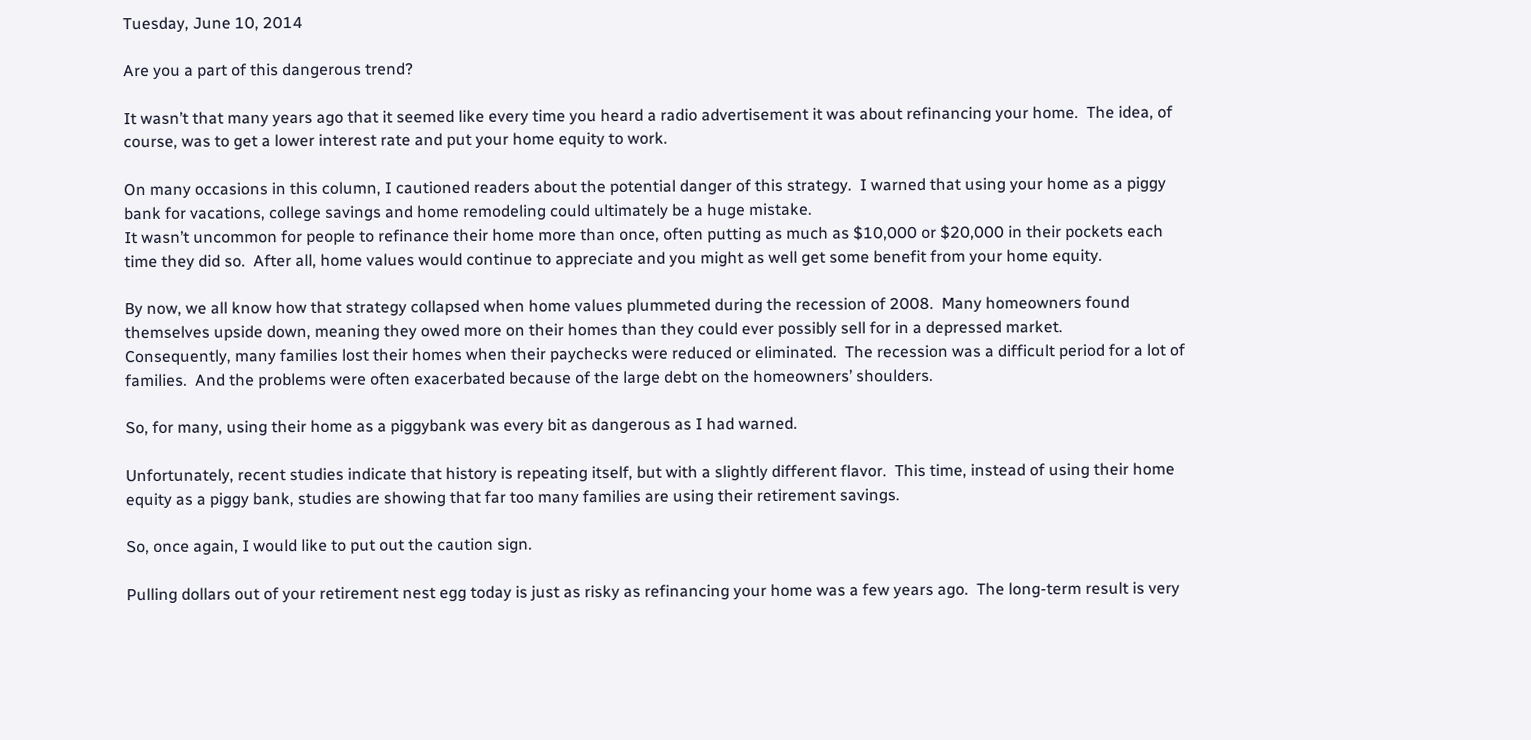Tuesday, June 10, 2014

Are you a part of this dangerous trend?

It wasn’t that many years ago that it seemed like every time you heard a radio advertisement it was about refinancing your home.  The idea, of course, was to get a lower interest rate and put your home equity to work.

On many occasions in this column, I cautioned readers about the potential danger of this strategy.  I warned that using your home as a piggy bank for vacations, college savings and home remodeling could ultimately be a huge mistake.
It wasn’t uncommon for people to refinance their home more than once, often putting as much as $10,000 or $20,000 in their pockets each time they did so.  After all, home values would continue to appreciate and you might as well get some benefit from your home equity.

By now, we all know how that strategy collapsed when home values plummeted during the recession of 2008.  Many homeowners found themselves upside down, meaning they owed more on their homes than they could ever possibly sell for in a depressed market.       Consequently, many families lost their homes when their paychecks were reduced or eliminated.  The recession was a difficult period for a lot of families.  And the problems were often exacerbated because of the large debt on the homeowners’ shoulders.

So, for many, using their home as a piggybank was every bit as dangerous as I had warned.

Unfortunately, recent studies indicate that history is repeating itself, but with a slightly different flavor.  This time, instead of using their home equity as a piggy bank, studies are showing that far too many families are using their retirement savings.

So, once again, I would like to put out the caution sign.

Pulling dollars out of your retirement nest egg today is just as risky as refinancing your home was a few years ago.  The long-term result is very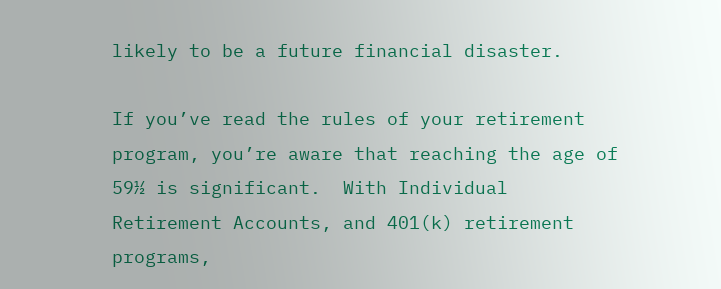likely to be a future financial disaster.

If you’ve read the rules of your retirement program, you’re aware that reaching the age of 59½ is significant.  With Individual Retirement Accounts, and 401(k) retirement programs,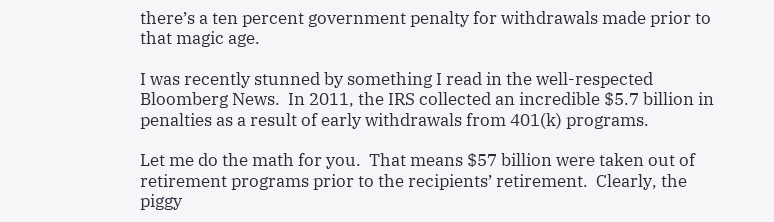there’s a ten percent government penalty for withdrawals made prior to that magic age.

I was recently stunned by something I read in the well-respected Bloomberg News.  In 2011, the IRS collected an incredible $5.7 billion in penalties as a result of early withdrawals from 401(k) programs.

Let me do the math for you.  That means $57 billion were taken out of retirement programs prior to the recipients’ retirement.  Clearly, the piggy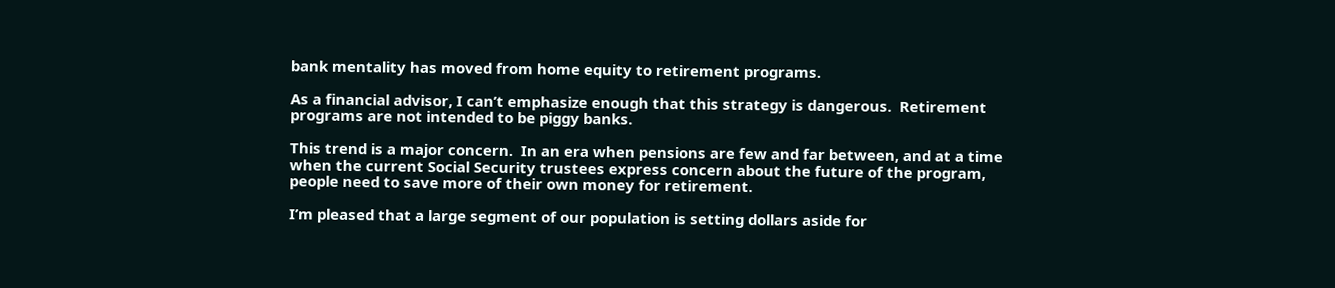bank mentality has moved from home equity to retirement programs.

As a financial advisor, I can’t emphasize enough that this strategy is dangerous.  Retirement programs are not intended to be piggy banks.

This trend is a major concern.  In an era when pensions are few and far between, and at a time when the current Social Security trustees express concern about the future of the program, people need to save more of their own money for retirement.

I’m pleased that a large segment of our population is setting dollars aside for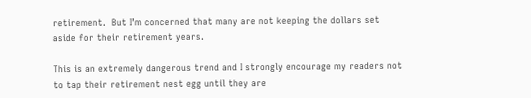retirement.  But I’m concerned that many are not keeping the dollars set aside for their retirement years.

This is an extremely dangerous trend and I strongly encourage my readers not to tap their retirement nest egg until they are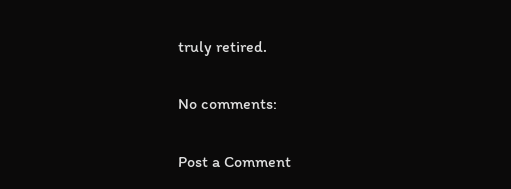truly retired.

No comments:

Post a Comment